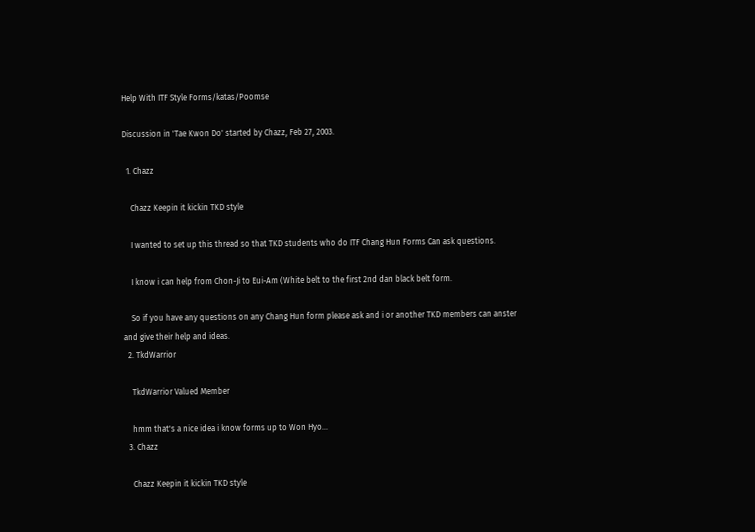Help With ITF Style Forms/katas/Poomse

Discussion in 'Tae Kwon Do' started by Chazz, Feb 27, 2003.

  1. Chazz

    Chazz Keepin it kickin TKD style

    I wanted to set up this thread so that TKD students who do ITF Chang Hun Forms Can ask questions.

    I know i can help from Chon-Ji to Eui-Am (White belt to the first 2nd dan black belt form.

    So if you have any questions on any Chang Hun form please ask and i or another TKD members can anster and give their help and ideas.
  2. TkdWarrior

    TkdWarrior Valued Member

    hmm that's a nice idea i know forms up to Won Hyo...
  3. Chazz

    Chazz Keepin it kickin TKD style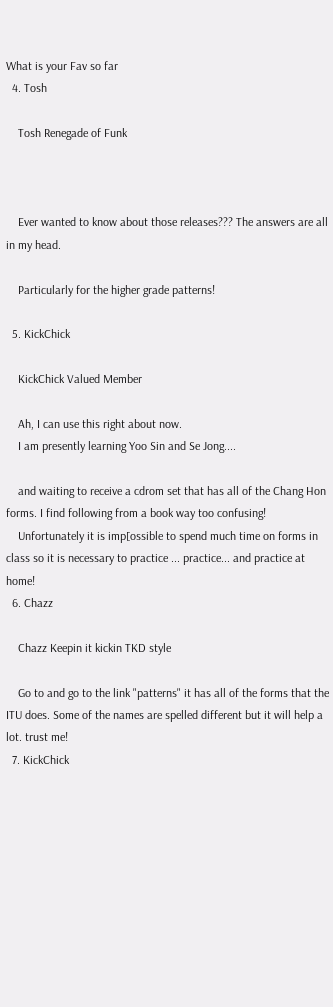What is your Fav so far
  4. Tosh

    Tosh Renegade of Funk



    Ever wanted to know about those releases??? The answers are all in my head.

    Particularly for the higher grade patterns!

  5. KickChick

    KickChick Valued Member

    Ah, I can use this right about now.
    I am presently learning Yoo Sin and Se Jong....

    and waiting to receive a cdrom set that has all of the Chang Hon forms. I find following from a book way too confusing!
    Unfortunately it is imp[ossible to spend much time on forms in class so it is necessary to practice ... practice... and practice at home!
  6. Chazz

    Chazz Keepin it kickin TKD style

    Go to and go to the link "patterns" it has all of the forms that the ITU does. Some of the names are spelled different but it will help a lot. trust me!
  7. KickChick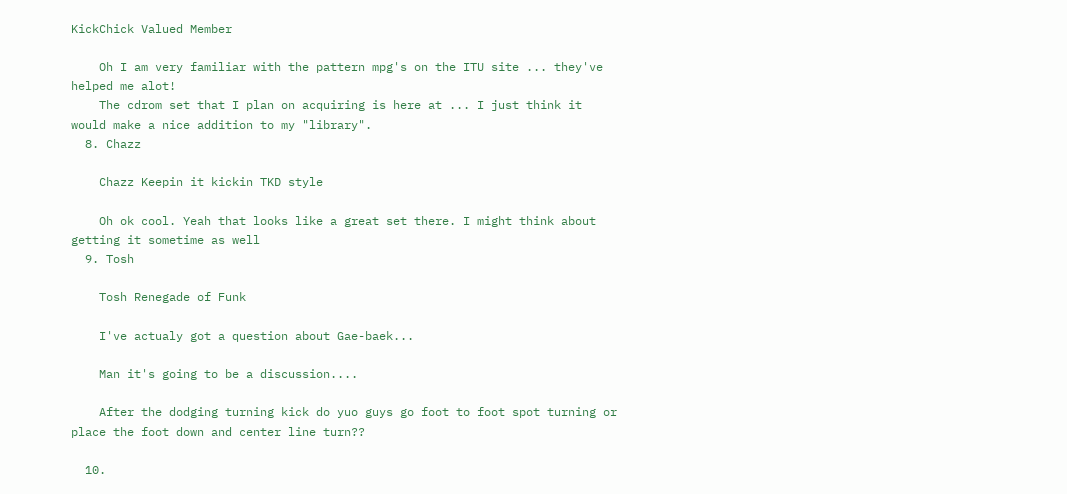KickChick Valued Member

    Oh I am very familiar with the pattern mpg's on the ITU site ... they've helped me alot!
    The cdrom set that I plan on acquiring is here at ... I just think it would make a nice addition to my "library".
  8. Chazz

    Chazz Keepin it kickin TKD style

    Oh ok cool. Yeah that looks like a great set there. I might think about getting it sometime as well
  9. Tosh

    Tosh Renegade of Funk

    I've actualy got a question about Gae-baek...

    Man it's going to be a discussion....

    After the dodging turning kick do yuo guys go foot to foot spot turning or place the foot down and center line turn??

  10.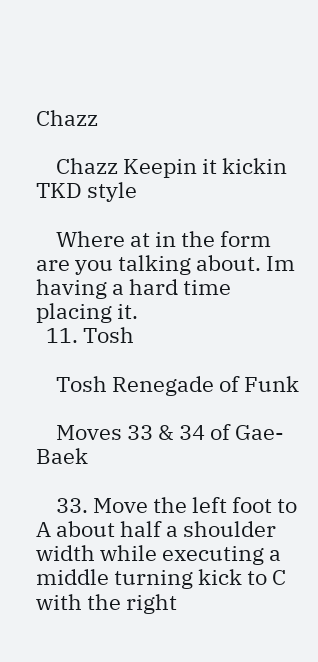Chazz

    Chazz Keepin it kickin TKD style

    Where at in the form are you talking about. Im having a hard time placing it.
  11. Tosh

    Tosh Renegade of Funk

    Moves 33 & 34 of Gae-Baek

    33. Move the left foot to A about half a shoulder width while executing a middle turning kick to C with the right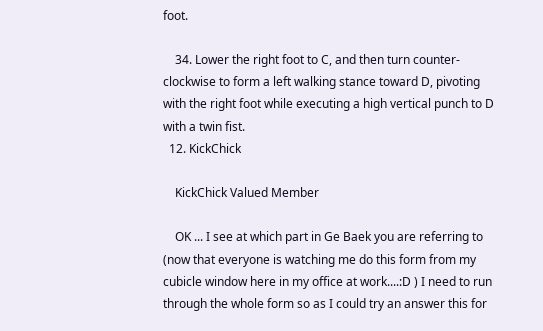foot.

    34. Lower the right foot to C, and then turn counter-clockwise to form a left walking stance toward D, pivoting with the right foot while executing a high vertical punch to D with a twin fist.
  12. KickChick

    KickChick Valued Member

    OK ... I see at which part in Ge Baek you are referring to (now that everyone is watching me do this form from my cubicle window here in my office at work....:D ) I need to run through the whole form so as I could try an answer this for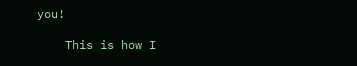you!

    This is how I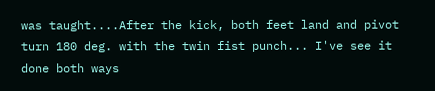was taught....After the kick, both feet land and pivot turn 180 deg. with the twin fist punch... I've see it done both ways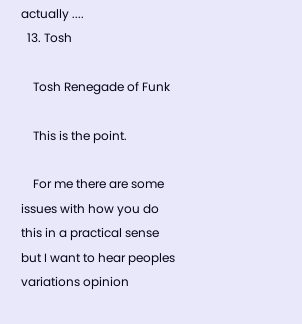actually ....
  13. Tosh

    Tosh Renegade of Funk

    This is the point.

    For me there are some issues with how you do this in a practical sense but I want to hear peoples variations opinion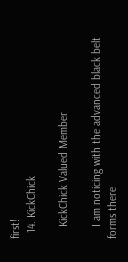first!
  14. KickChick

    KickChick Valued Member

    I am noticing with the advanced black belt forms there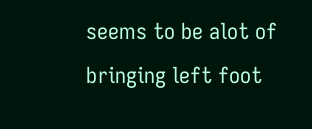seems to be alot of bringing left foot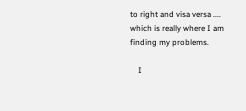to right and visa versa .... which is really where I am finding my problems.

    I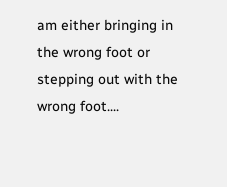am either bringing in the wrong foot or stepping out with the wrong foot....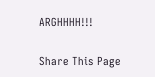ARGHHHH!!!

Share This Page